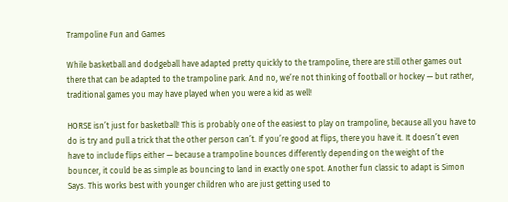Trampoline Fun and Games

While basketball and dodgeball have adapted pretty quickly to the trampoline, there are still other games out there that can be adapted to the trampoline park. And no, we’re not thinking of football or hockey — but rather, traditional games you may have played when you were a kid as well!

HORSE isn’t just for basketball! This is probably one of the easiest to play on trampoline, because all you have to do is try and pull a trick that the other person can’t. If you’re good at flips, there you have it. It doesn’t even have to include flips either — because a trampoline bounces differently depending on the weight of the bouncer, it could be as simple as bouncing to land in exactly one spot. Another fun classic to adapt is Simon Says. This works best with younger children who are just getting used to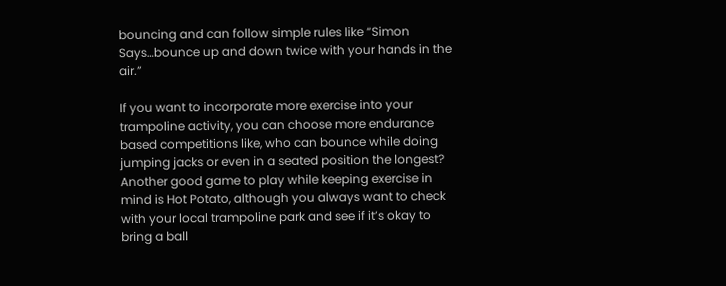bouncing and can follow simple rules like “Simon Says…bounce up and down twice with your hands in the air.”

If you want to incorporate more exercise into your trampoline activity, you can choose more endurance based competitions like, who can bounce while doing jumping jacks or even in a seated position the longest? Another good game to play while keeping exercise in mind is Hot Potato, although you always want to check with your local trampoline park and see if it’s okay to bring a ball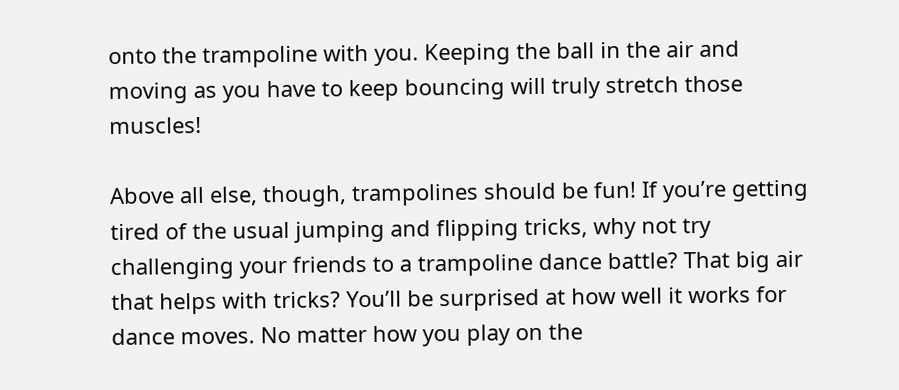onto the trampoline with you. Keeping the ball in the air and moving as you have to keep bouncing will truly stretch those muscles!

Above all else, though, trampolines should be fun! If you’re getting tired of the usual jumping and flipping tricks, why not try challenging your friends to a trampoline dance battle? That big air that helps with tricks? You’ll be surprised at how well it works for dance moves. No matter how you play on the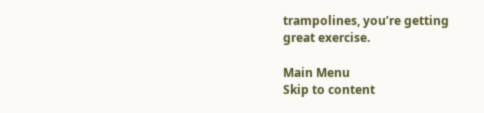trampolines, you’re getting great exercise.

Main Menu
Skip to content